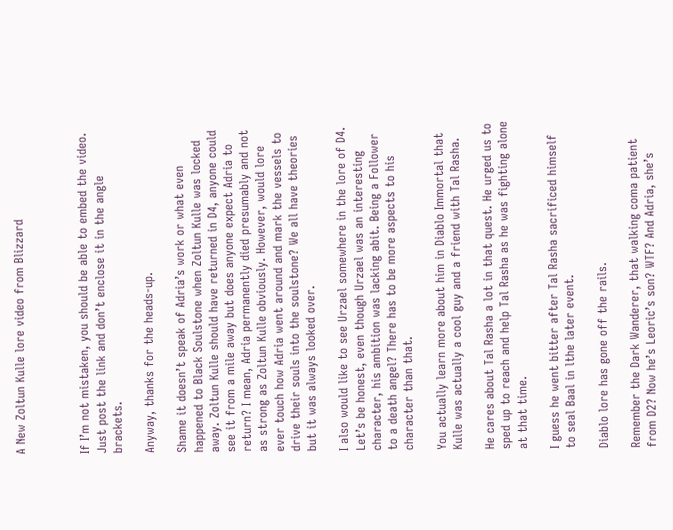A New Zoltun Kulle lore video from Blizzard



If I’m not mistaken, you should be able to embed the video. Just post the link and don’t enclose it in the angle brackets.

Anyway, thanks for the heads-up.

Shame it doesn’t speak of Adria’s work or what even happened to Black Soulstone when Zoltun Kulle was locked away. Zoltun Kulle should have returned in D4, anyone could see it from a mile away but does anyone expect Adria to return? I mean, Adria permanently died presumably and not as strong as Zoltun Kulle obviously. However, would lore ever touch how Adria went around and mark the vessels to drive their souls into the soulstone? We all have theories but it was always looked over.

I also would like to see Urzael somewhere in the lore of D4. Let’s be honest, even though Urzael was an interesting character, his ambition was lacking abit. Being a Follower to a death angel? There has to be more aspects to his character than that.

You actually learn more about him in Diablo Immortal that Kulle was actually a cool guy and a friend with Tal Rasha.

He cares about Tal Rasha a lot in that quest. He urged us to sped up to reach and help Tal Rasha as he was fighting alone at that time.

I guess he went bitter after Tal Rasha sacrificed himself to seal Baal in lthe later event.

Diablo lore has gone off the rails.

Remember the Dark Wanderer, that walking coma patient from D2? Now he’s Leoric’s son? WTF? And Adria, she’s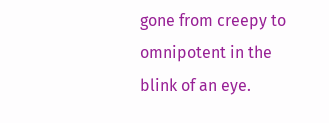gone from creepy to omnipotent in the blink of an eye.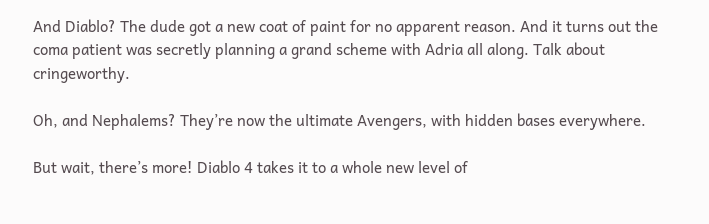And Diablo? The dude got a new coat of paint for no apparent reason. And it turns out the coma patient was secretly planning a grand scheme with Adria all along. Talk about cringeworthy.

Oh, and Nephalems? They’re now the ultimate Avengers, with hidden bases everywhere.

But wait, there’s more! Diablo 4 takes it to a whole new level of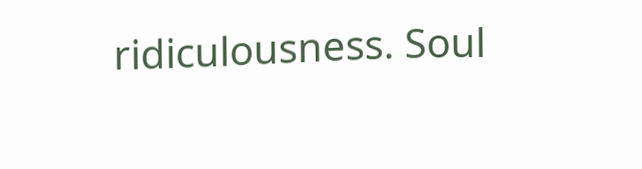ridiculousness. Soul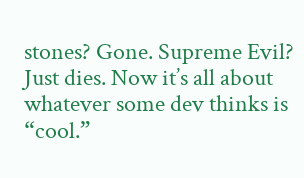stones? Gone. Supreme Evil? Just dies. Now it’s all about whatever some dev thinks is “cool.”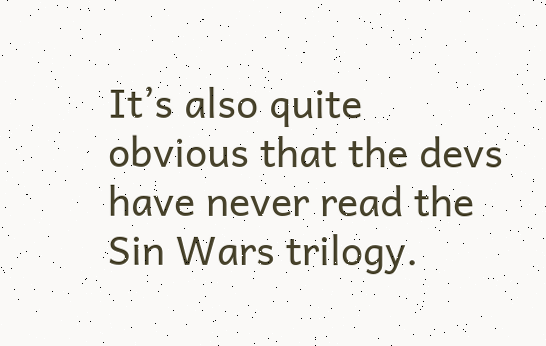It’s also quite obvious that the devs have never read the Sin Wars trilogy.